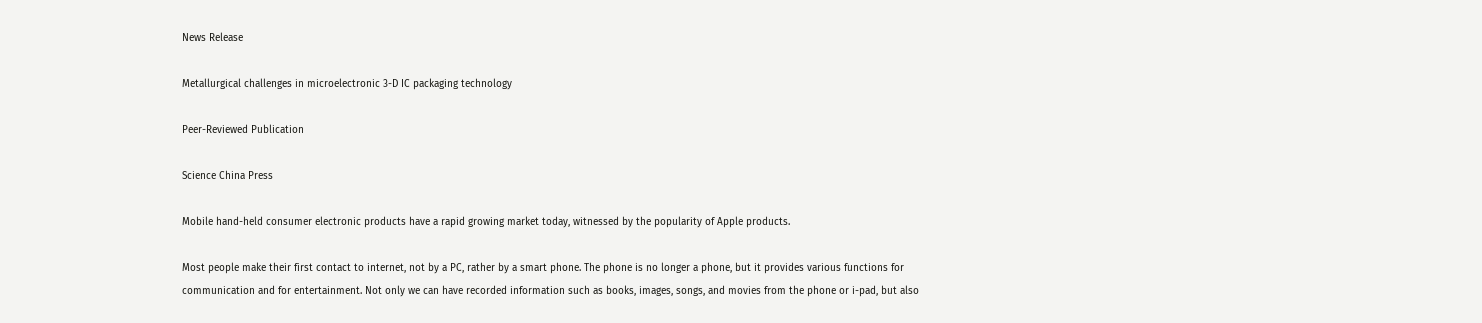News Release

Metallurgical challenges in microelectronic 3-D IC packaging technology

Peer-Reviewed Publication

Science China Press

Mobile hand-held consumer electronic products have a rapid growing market today, witnessed by the popularity of Apple products.

Most people make their first contact to internet, not by a PC, rather by a smart phone. The phone is no longer a phone, but it provides various functions for communication and for entertainment. Not only we can have recorded information such as books, images, songs, and movies from the phone or i-pad, but also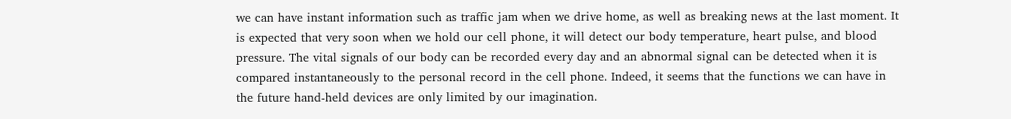we can have instant information such as traffic jam when we drive home, as well as breaking news at the last moment. It is expected that very soon when we hold our cell phone, it will detect our body temperature, heart pulse, and blood pressure. The vital signals of our body can be recorded every day and an abnormal signal can be detected when it is compared instantaneously to the personal record in the cell phone. Indeed, it seems that the functions we can have in the future hand-held devices are only limited by our imagination.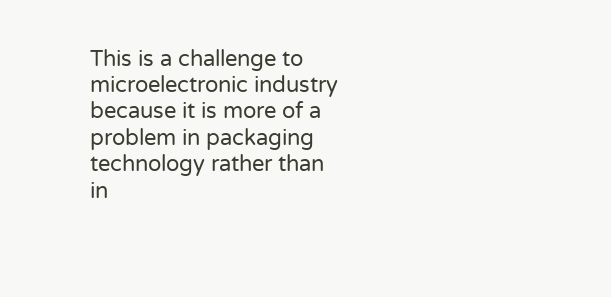This is a challenge to microelectronic industry because it is more of a problem in packaging technology rather than in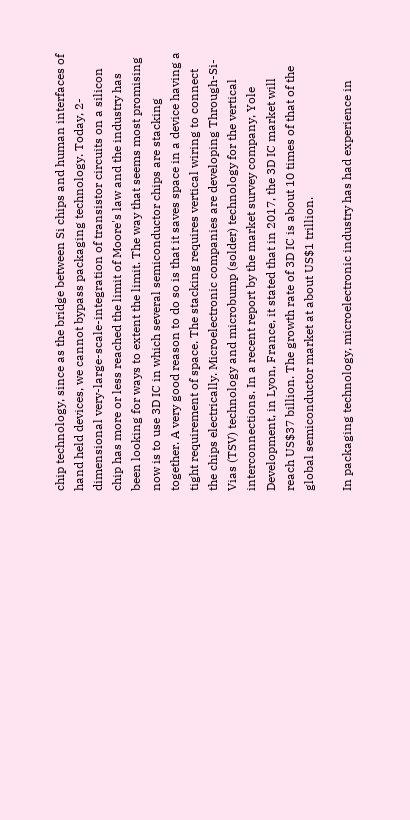chip technology, since as the bridge between Si chips and human interfaces of hand held devices, we cannot bypass packaging technology. Today, 2-dimensional very-large-scale-integration of transistor circuits on a silicon chip has more or less reached the limit of Moore's law and the industry has been looking for ways to extent the limit. The way that seems most promising now is to use 3D IC in which several semiconductor chips are stacking together. A very good reason to do so is that it saves space in a device having a tight requirement of space. The stacking requires vertical wiring to connect the chips electrically. Microelectronic companies are developing Through-Si-Vias (TSV) technology and microbump (solder) technology for the vertical interconnections. In a recent report by the market survey company, Yole Development, in Lyon, France, it stated that in 2017, the 3D IC market will reach US$37 billion. The growth rate of 3D IC is about 10 times of that of the global semiconductor market at about US$1 trillion.

In packaging technology, microelectronic industry has had experience in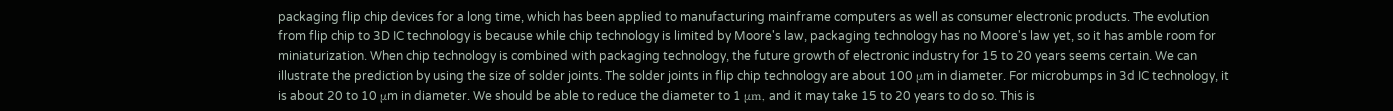packaging flip chip devices for a long time, which has been applied to manufacturing mainframe computers as well as consumer electronic products. The evolution from flip chip to 3D IC technology is because while chip technology is limited by Moore's law, packaging technology has no Moore's law yet, so it has amble room for miniaturization. When chip technology is combined with packaging technology, the future growth of electronic industry for 15 to 20 years seems certain. We can illustrate the prediction by using the size of solder joints. The solder joints in flip chip technology are about 100 μm in diameter. For microbumps in 3d IC technology, it is about 20 to 10 μm in diameter. We should be able to reduce the diameter to 1 μm, and it may take 15 to 20 years to do so. This is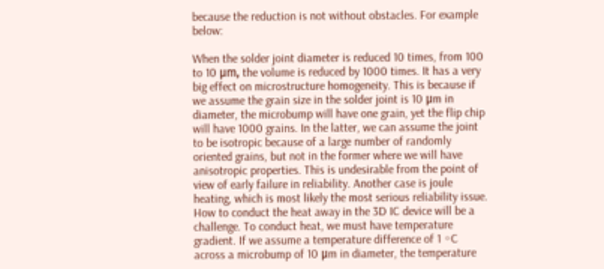because the reduction is not without obstacles. For example below:

When the solder joint diameter is reduced 10 times, from 100 to 10 μm, the volume is reduced by 1000 times. It has a very big effect on microstructure homogeneity. This is because if we assume the grain size in the solder joint is 10 μm in diameter, the microbump will have one grain, yet the flip chip will have 1000 grains. In the latter, we can assume the joint to be isotropic because of a large number of randomly oriented grains, but not in the former where we will have anisotropic properties. This is undesirable from the point of view of early failure in reliability. Another case is joule heating, which is most likely the most serious reliability issue. How to conduct the heat away in the 3D IC device will be a challenge. To conduct heat, we must have temperature gradient. If we assume a temperature difference of 1 ◦C across a microbump of 10 μm in diameter, the temperature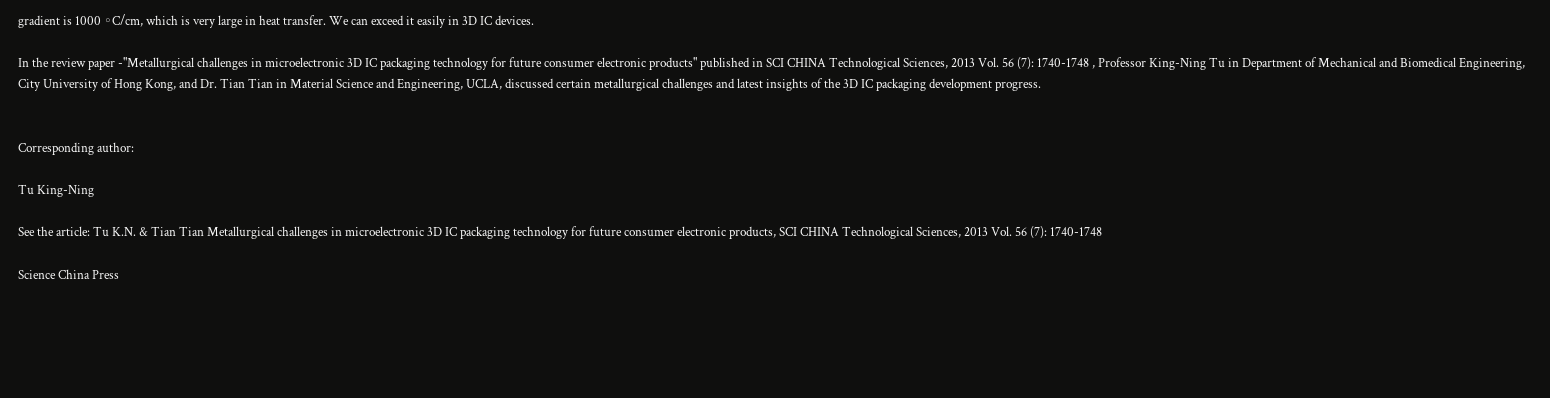gradient is 1000 ◦C/cm, which is very large in heat transfer. We can exceed it easily in 3D IC devices.

In the review paper -"Metallurgical challenges in microelectronic 3D IC packaging technology for future consumer electronic products" published in SCI CHINA Technological Sciences, 2013 Vol. 56 (7): 1740-1748 , Professor King-Ning Tu in Department of Mechanical and Biomedical Engineering, City University of Hong Kong, and Dr. Tian Tian in Material Science and Engineering, UCLA, discussed certain metallurgical challenges and latest insights of the 3D IC packaging development progress.


Corresponding author:

Tu King-Ning

See the article: Tu K.N. & Tian Tian Metallurgical challenges in microelectronic 3D IC packaging technology for future consumer electronic products, SCI CHINA Technological Sciences, 2013 Vol. 56 (7): 1740-1748

Science China Press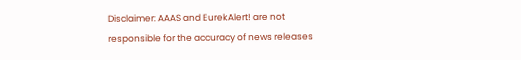Disclaimer: AAAS and EurekAlert! are not responsible for the accuracy of news releases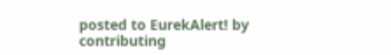posted to EurekAlert! by contributing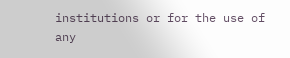institutions or for the use of any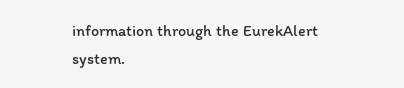information through the EurekAlert system.